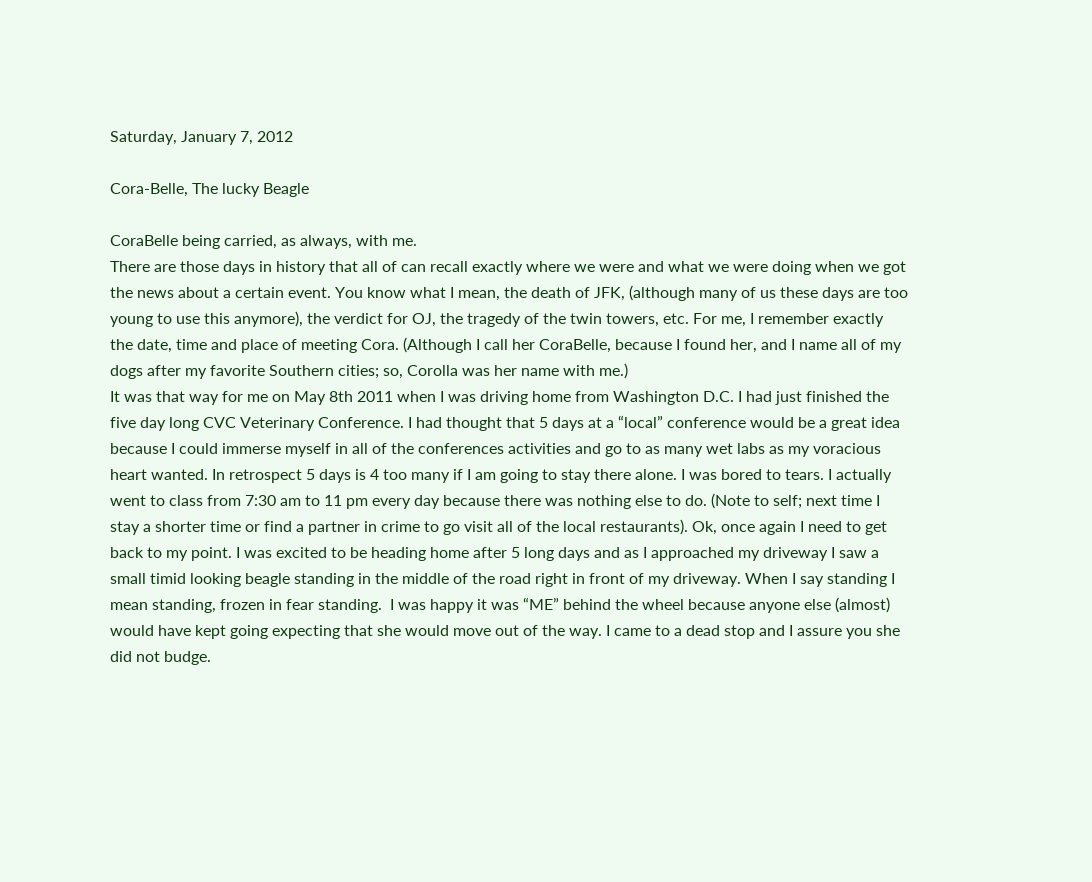Saturday, January 7, 2012

Cora-Belle, The lucky Beagle

CoraBelle being carried, as always, with me.
There are those days in history that all of can recall exactly where we were and what we were doing when we got the news about a certain event. You know what I mean, the death of JFK, (although many of us these days are too young to use this anymore), the verdict for OJ, the tragedy of the twin towers, etc. For me, I remember exactly the date, time and place of meeting Cora. (Although I call her CoraBelle, because I found her, and I name all of my dogs after my favorite Southern cities; so, Corolla was her name with me.)
It was that way for me on May 8th 2011 when I was driving home from Washington D.C. I had just finished the five day long CVC Veterinary Conference. I had thought that 5 days at a “local” conference would be a great idea because I could immerse myself in all of the conferences activities and go to as many wet labs as my voracious heart wanted. In retrospect 5 days is 4 too many if I am going to stay there alone. I was bored to tears. I actually went to class from 7:30 am to 11 pm every day because there was nothing else to do. (Note to self; next time I stay a shorter time or find a partner in crime to go visit all of the local restaurants). Ok, once again I need to get back to my point. I was excited to be heading home after 5 long days and as I approached my driveway I saw a small timid looking beagle standing in the middle of the road right in front of my driveway. When I say standing I mean standing, frozen in fear standing.  I was happy it was “ME” behind the wheel because anyone else (almost) would have kept going expecting that she would move out of the way. I came to a dead stop and I assure you she did not budge.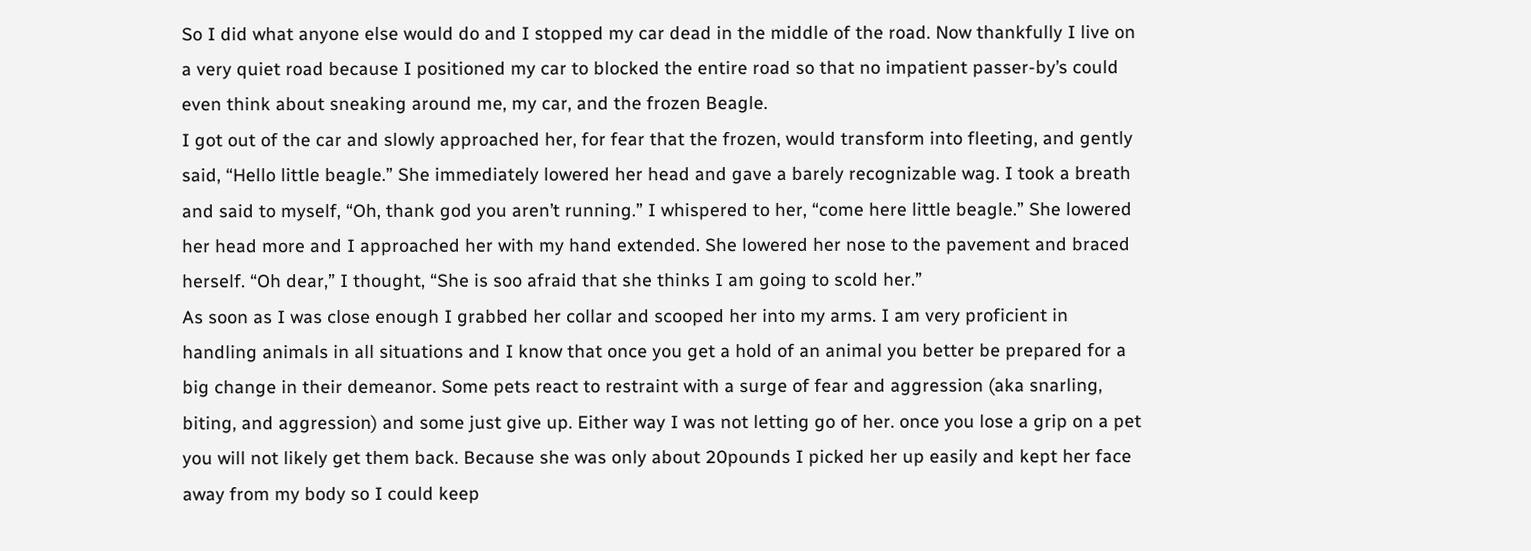So I did what anyone else would do and I stopped my car dead in the middle of the road. Now thankfully I live on a very quiet road because I positioned my car to blocked the entire road so that no impatient passer-by’s could even think about sneaking around me, my car, and the frozen Beagle.
I got out of the car and slowly approached her, for fear that the frozen, would transform into fleeting, and gently said, “Hello little beagle.” She immediately lowered her head and gave a barely recognizable wag. I took a breath and said to myself, “Oh, thank god you aren’t running.” I whispered to her, “come here little beagle.” She lowered her head more and I approached her with my hand extended. She lowered her nose to the pavement and braced herself. “Oh dear,” I thought, “She is soo afraid that she thinks I am going to scold her.”
As soon as I was close enough I grabbed her collar and scooped her into my arms. I am very proficient in handling animals in all situations and I know that once you get a hold of an animal you better be prepared for a big change in their demeanor. Some pets react to restraint with a surge of fear and aggression (aka snarling, biting, and aggression) and some just give up. Either way I was not letting go of her. once you lose a grip on a pet you will not likely get them back. Because she was only about 20pounds I picked her up easily and kept her face away from my body so I could keep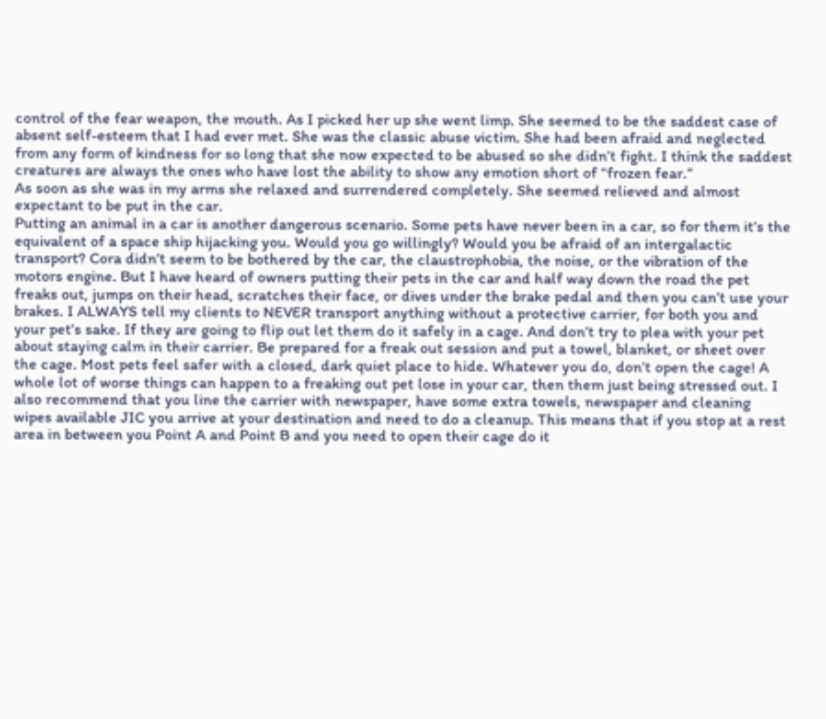control of the fear weapon, the mouth. As I picked her up she went limp. She seemed to be the saddest case of absent self-esteem that I had ever met. She was the classic abuse victim. She had been afraid and neglected from any form of kindness for so long that she now expected to be abused so she didn’t fight. I think the saddest creatures are always the ones who have lost the ability to show any emotion short of “frozen fear.”
As soon as she was in my arms she relaxed and surrendered completely. She seemed relieved and almost expectant to be put in the car.
Putting an animal in a car is another dangerous scenario. Some pets have never been in a car, so for them it’s the equivalent of a space ship hijacking you. Would you go willingly? Would you be afraid of an intergalactic transport? Cora didn’t seem to be bothered by the car, the claustrophobia, the noise, or the vibration of the motors engine. But I have heard of owners putting their pets in the car and half way down the road the pet freaks out, jumps on their head, scratches their face, or dives under the brake pedal and then you can’t use your brakes. I ALWAYS tell my clients to NEVER transport anything without a protective carrier, for both you and your pet’s sake. If they are going to flip out let them do it safely in a cage. And don’t try to plea with your pet about staying calm in their carrier. Be prepared for a freak out session and put a towel, blanket, or sheet over the cage. Most pets feel safer with a closed, dark quiet place to hide. Whatever you do, don’t open the cage! A whole lot of worse things can happen to a freaking out pet lose in your car, then them just being stressed out. I also recommend that you line the carrier with newspaper, have some extra towels, newspaper and cleaning wipes available JIC you arrive at your destination and need to do a cleanup. This means that if you stop at a rest area in between you Point A and Point B and you need to open their cage do it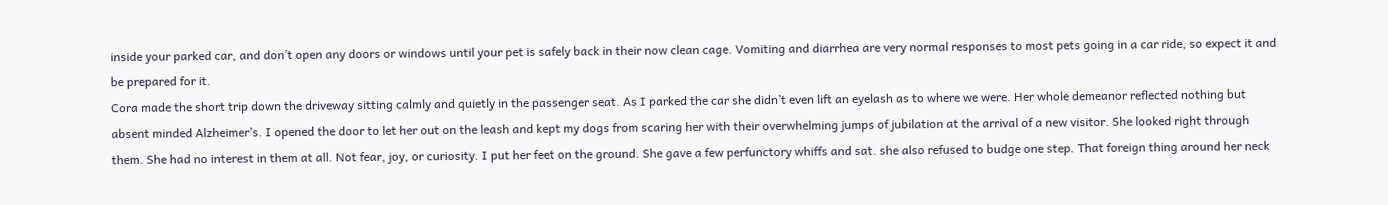inside your parked car, and don’t open any doors or windows until your pet is safely back in their now clean cage. Vomiting and diarrhea are very normal responses to most pets going in a car ride, so expect it and be prepared for it.
Cora made the short trip down the driveway sitting calmly and quietly in the passenger seat. As I parked the car she didn’t even lift an eyelash as to where we were. Her whole demeanor reflected nothing but absent minded Alzheimer’s. I opened the door to let her out on the leash and kept my dogs from scaring her with their overwhelming jumps of jubilation at the arrival of a new visitor. She looked right through them. She had no interest in them at all. Not fear, joy, or curiosity. I put her feet on the ground. She gave a few perfunctory whiffs and sat. she also refused to budge one step. That foreign thing around her neck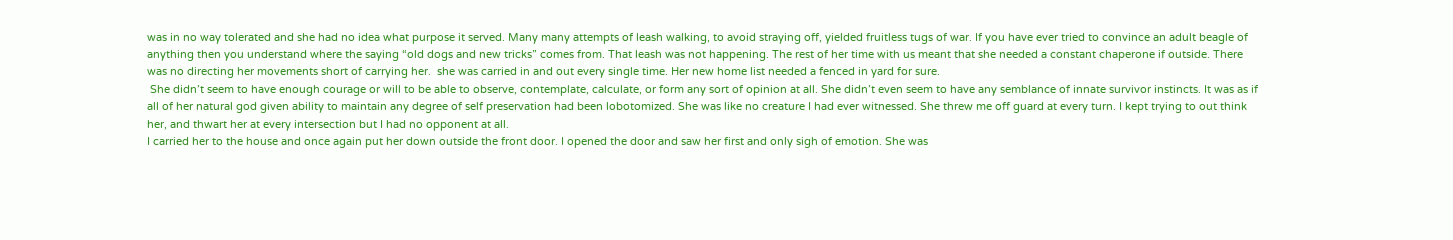was in no way tolerated and she had no idea what purpose it served. Many many attempts of leash walking, to avoid straying off, yielded fruitless tugs of war. If you have ever tried to convince an adult beagle of anything then you understand where the saying “old dogs and new tricks” comes from. That leash was not happening. The rest of her time with us meant that she needed a constant chaperone if outside. There was no directing her movements short of carrying her.  she was carried in and out every single time. Her new home list needed a fenced in yard for sure.
 She didn’t seem to have enough courage or will to be able to observe, contemplate, calculate, or form any sort of opinion at all. She didn’t even seem to have any semblance of innate survivor instincts. It was as if all of her natural god given ability to maintain any degree of self preservation had been lobotomized. She was like no creature I had ever witnessed. She threw me off guard at every turn. I kept trying to out think her, and thwart her at every intersection but I had no opponent at all.
I carried her to the house and once again put her down outside the front door. I opened the door and saw her first and only sigh of emotion. She was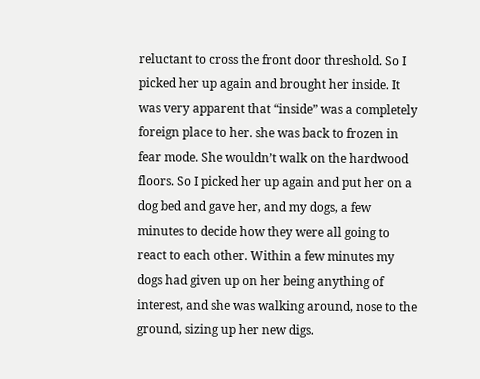reluctant to cross the front door threshold. So I picked her up again and brought her inside. It was very apparent that “inside” was a completely foreign place to her. she was back to frozen in fear mode. She wouldn’t walk on the hardwood floors. So I picked her up again and put her on a dog bed and gave her, and my dogs, a few minutes to decide how they were all going to react to each other. Within a few minutes my dogs had given up on her being anything of interest, and she was walking around, nose to the ground, sizing up her new digs.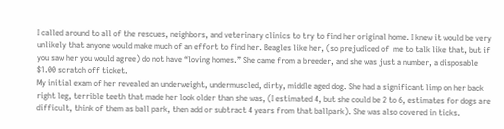I called around to all of the rescues, neighbors, and veterinary clinics to try to find her original home. I knew it would be very unlikely that anyone would make much of an effort to find her. Beagles like her, (so prejudiced of  me to talk like that, but if you saw her you would agree) do not have “loving homes.” She came from a breeder, and she was just a number, a disposable $1.00 scratch off ticket.
My initial exam of her revealed an underweight, undermuscled, dirty, middle aged dog. She had a significant limp on her back right leg, terrible teeth that made her look older than she was, (I estimated 4, but she could be 2 to 6, estimates for dogs are difficult, think of them as ball park, then add or subtract 4 years from that ballpark). She was also covered in ticks.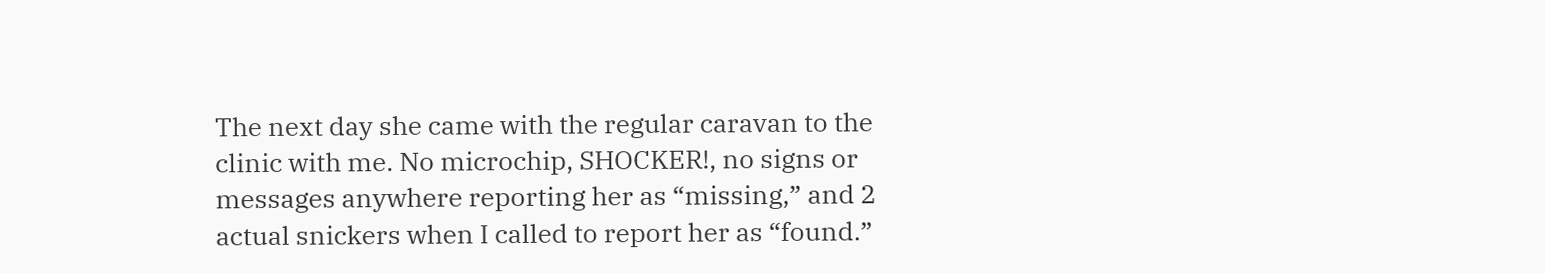The next day she came with the regular caravan to the clinic with me. No microchip, SHOCKER!, no signs or messages anywhere reporting her as “missing,” and 2 actual snickers when I called to report her as “found.”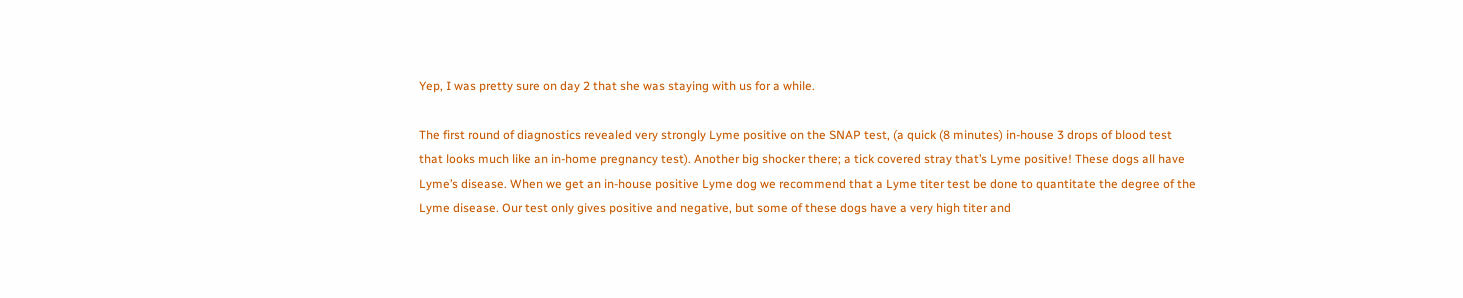Yep, I was pretty sure on day 2 that she was staying with us for a while.

The first round of diagnostics revealed very strongly Lyme positive on the SNAP test, (a quick (8 minutes) in-house 3 drops of blood test that looks much like an in-home pregnancy test). Another big shocker there; a tick covered stray that’s Lyme positive! These dogs all have Lyme’s disease. When we get an in-house positive Lyme dog we recommend that a Lyme titer test be done to quantitate the degree of the Lyme disease. Our test only gives positive and negative, but some of these dogs have a very high titer and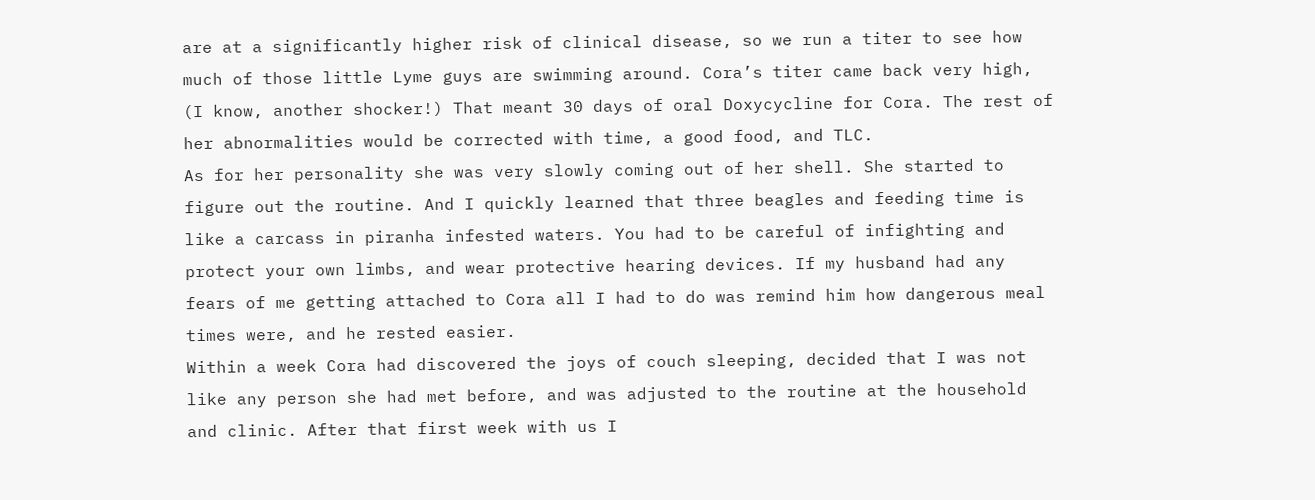are at a significantly higher risk of clinical disease, so we run a titer to see how much of those little Lyme guys are swimming around. Cora’s titer came back very high, (I know, another shocker!) That meant 30 days of oral Doxycycline for Cora. The rest of her abnormalities would be corrected with time, a good food, and TLC.
As for her personality she was very slowly coming out of her shell. She started to figure out the routine. And I quickly learned that three beagles and feeding time is like a carcass in piranha infested waters. You had to be careful of infighting and protect your own limbs, and wear protective hearing devices. If my husband had any fears of me getting attached to Cora all I had to do was remind him how dangerous meal times were, and he rested easier.
Within a week Cora had discovered the joys of couch sleeping, decided that I was not like any person she had met before, and was adjusted to the routine at the household and clinic. After that first week with us I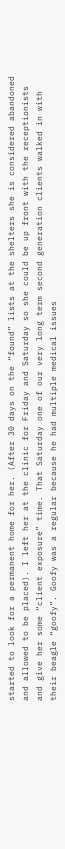started to look for a permanent home for her. (After 30 days on the “found” lists at the shelters she is considered abandoned and allowed to be placed). I left her at the clinic for Friday and Saturday so she could be up front with the receptionists and give her some “client exposure” time. That Saturday one of our very long term second generation clients walked in with their beagle “goofy”. Goofy was a regular because he had multiple medical issues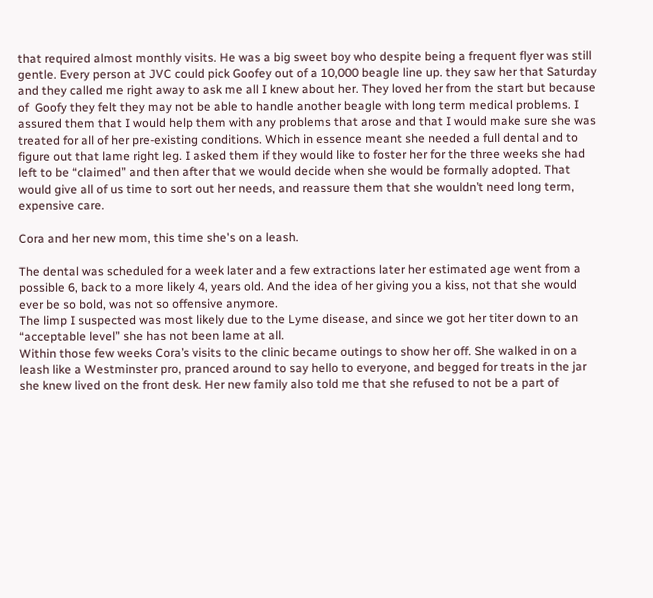that required almost monthly visits. He was a big sweet boy who despite being a frequent flyer was still gentle. Every person at JVC could pick Goofey out of a 10,000 beagle line up. they saw her that Saturday and they called me right away to ask me all I knew about her. They loved her from the start but because of  Goofy they felt they may not be able to handle another beagle with long term medical problems. I assured them that I would help them with any problems that arose and that I would make sure she was treated for all of her pre-existing conditions. Which in essence meant she needed a full dental and to figure out that lame right leg. I asked them if they would like to foster her for the three weeks she had left to be “claimed” and then after that we would decide when she would be formally adopted. That would give all of us time to sort out her needs, and reassure them that she wouldn’t need long term, expensive care.

Cora and her new mom, this time she's on a leash.

The dental was scheduled for a week later and a few extractions later her estimated age went from a possible 6, back to a more likely 4, years old. And the idea of her giving you a kiss, not that she would ever be so bold, was not so offensive anymore.
The limp I suspected was most likely due to the Lyme disease, and since we got her titer down to an “acceptable level” she has not been lame at all.
Within those few weeks Cora’s visits to the clinic became outings to show her off. She walked in on a leash like a Westminster pro, pranced around to say hello to everyone, and begged for treats in the jar she knew lived on the front desk. Her new family also told me that she refused to not be a part of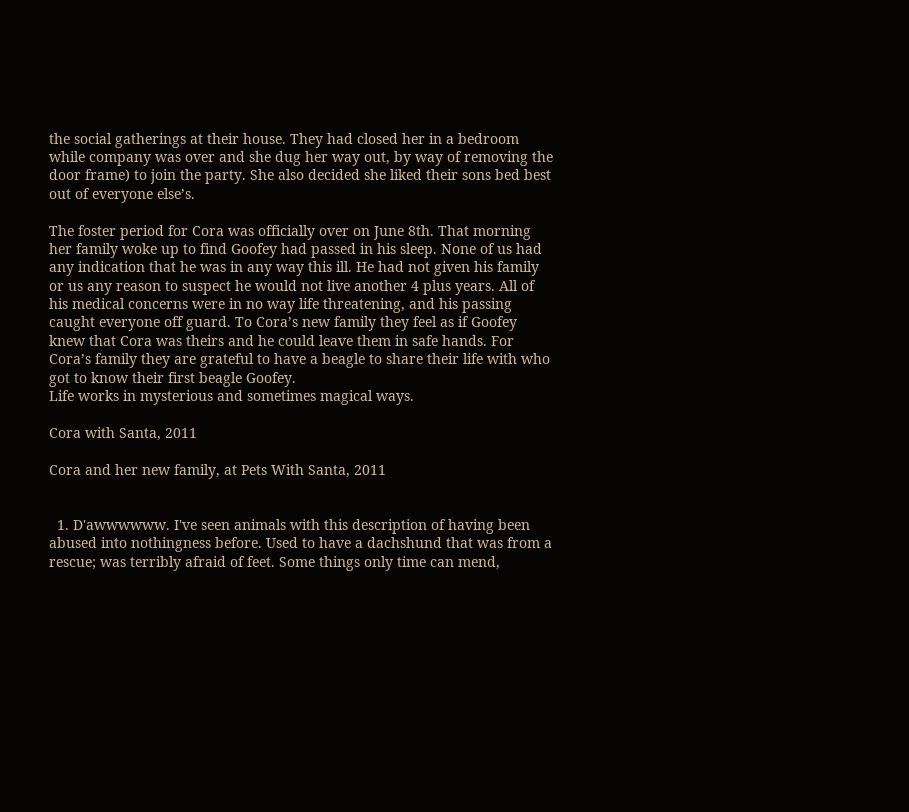the social gatherings at their house. They had closed her in a bedroom while company was over and she dug her way out, by way of removing the door frame) to join the party. She also decided she liked their sons bed best out of everyone else’s.

The foster period for Cora was officially over on June 8th. That morning her family woke up to find Goofey had passed in his sleep. None of us had any indication that he was in any way this ill. He had not given his family or us any reason to suspect he would not live another 4 plus years. All of his medical concerns were in no way life threatening, and his passing caught everyone off guard. To Cora’s new family they feel as if Goofey knew that Cora was theirs and he could leave them in safe hands. For Cora’s family they are grateful to have a beagle to share their life with who got to know their first beagle Goofey.
Life works in mysterious and sometimes magical ways.

Cora with Santa, 2011

Cora and her new family, at Pets With Santa, 2011


  1. D'awwwwww. I've seen animals with this description of having been abused into nothingness before. Used to have a dachshund that was from a rescue; was terribly afraid of feet. Some things only time can mend,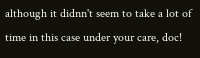although it didnn't seem to take a lot of time in this case under your care, doc!